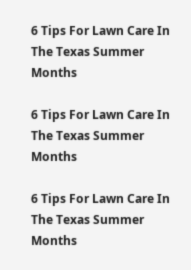6 Tips For Lawn Care In The Texas Summer Months

6 Tips For Lawn Care In The Texas Summer Months

6 Tips For Lawn Care In The Texas Summer Months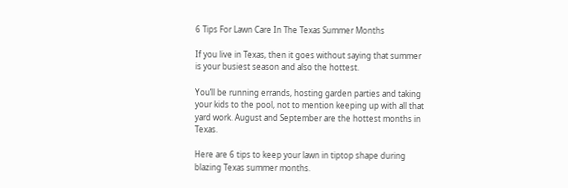6 Tips For Lawn Care In The Texas Summer Months

If you live in Texas, then it goes without saying that summer is your busiest season and also the hottest.

You’ll be running errands, hosting garden parties and taking your kids to the pool, not to mention keeping up with all that yard work. August and September are the hottest months in Texas.

Here are 6 tips to keep your lawn in tiptop shape during blazing Texas summer months.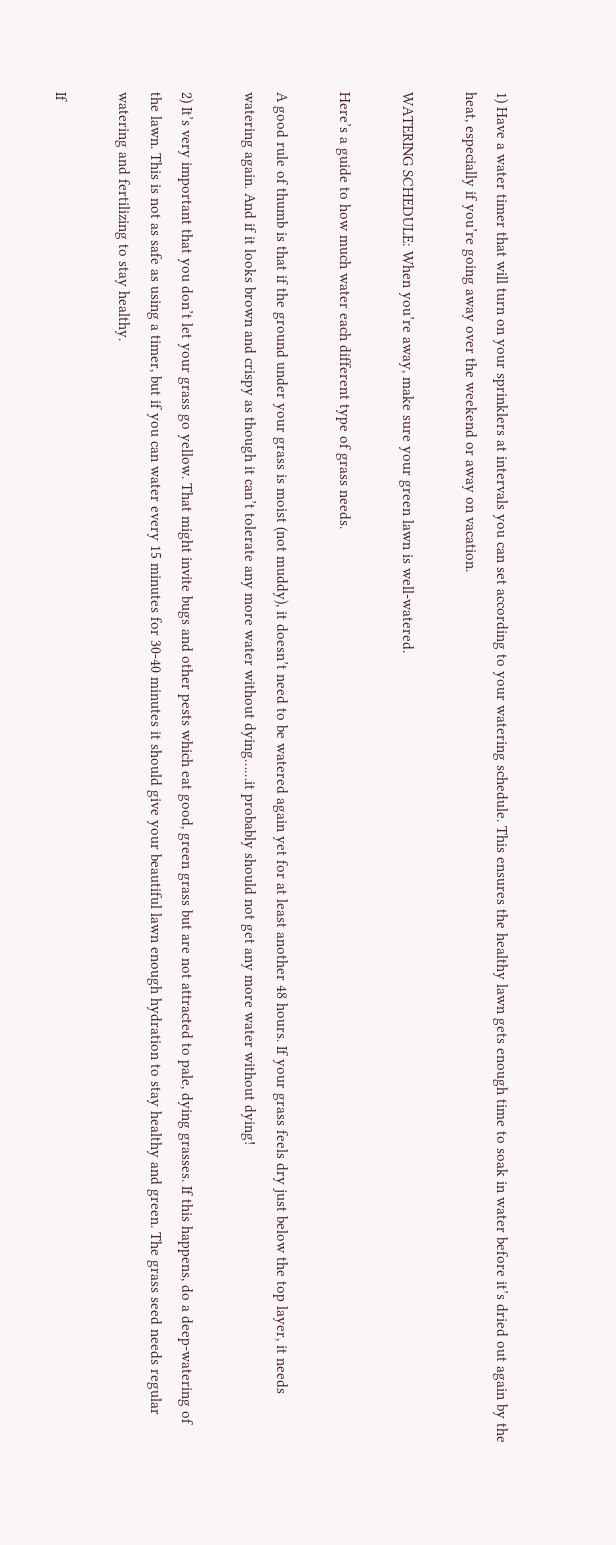1) Have a water timer that will turn on your sprinklers at intervals you can set according to your watering schedule. This ensures the healthy lawn gets enough time to soak in water before it’s dried out again by the heat, especially if you’re going away over the weekend or away on vacation.

WATERING SCHEDULE: When you’re away, make sure your green lawn is well-watered.

Here’s a guide to how much water each different type of grass needs.

A good rule of thumb is that if the ground under your grass is moist (not muddy), it doesn’t need to be watered again yet for at least another 48 hours. If your grass feels dry just below the top layer, it needs watering again. And if it looks brown and crispy as though it can’t tolerate any more water without dying……it probably should not get any more water without dying!

2) It’s very important that you don’t let your grass go yellow. That might invite bugs and other pests which eat good, green grass but are not attracted to pale, dying grasses. If this happens, do a deep-watering of the lawn. This is not as safe as using a timer, but if you can water every 15 minutes for 30-40 minutes it should give your beautiful lawn enough hydration to stay healthy and green. The grass seed needs regular watering and fertilizing to stay healthy.

If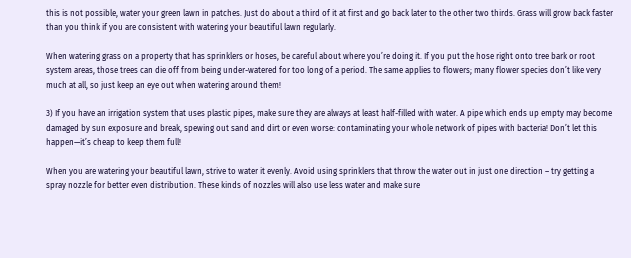this is not possible, water your green lawn in patches. Just do about a third of it at first and go back later to the other two thirds. Grass will grow back faster than you think if you are consistent with watering your beautiful lawn regularly.

When watering grass on a property that has sprinklers or hoses, be careful about where you’re doing it. If you put the hose right onto tree bark or root system areas, those trees can die off from being under-watered for too long of a period. The same applies to flowers; many flower species don’t like very much at all, so just keep an eye out when watering around them!

3) If you have an irrigation system that uses plastic pipes, make sure they are always at least half-filled with water. A pipe which ends up empty may become damaged by sun exposure and break, spewing out sand and dirt or even worse: contaminating your whole network of pipes with bacteria! Don’t let this happen—it’s cheap to keep them full!

When you are watering your beautiful lawn, strive to water it evenly. Avoid using sprinklers that throw the water out in just one direction – try getting a spray nozzle for better even distribution. These kinds of nozzles will also use less water and make sure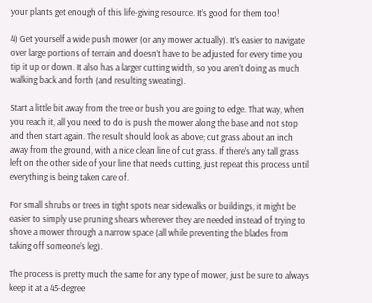your plants get enough of this life-giving resource. It’s good for them too!

4) Get yourself a wide push mower (or any mower actually). It’s easier to navigate over large portions of terrain and doesn’t have to be adjusted for every time you tip it up or down. It also has a larger cutting width, so you aren’t doing as much walking back and forth (and resulting sweating).

Start a little bit away from the tree or bush you are going to edge. That way, when you reach it, all you need to do is push the mower along the base and not stop and then start again. The result should look as above; cut grass about an inch away from the ground, with a nice clean line of cut grass. If there’s any tall grass left on the other side of your line that needs cutting, just repeat this process until everything is being taken care of.

For small shrubs or trees in tight spots near sidewalks or buildings, it might be easier to simply use pruning shears wherever they are needed instead of trying to shove a mower through a narrow space (all while preventing the blades from taking off someone’s leg).

The process is pretty much the same for any type of mower, just be sure to always keep it at a 45-degree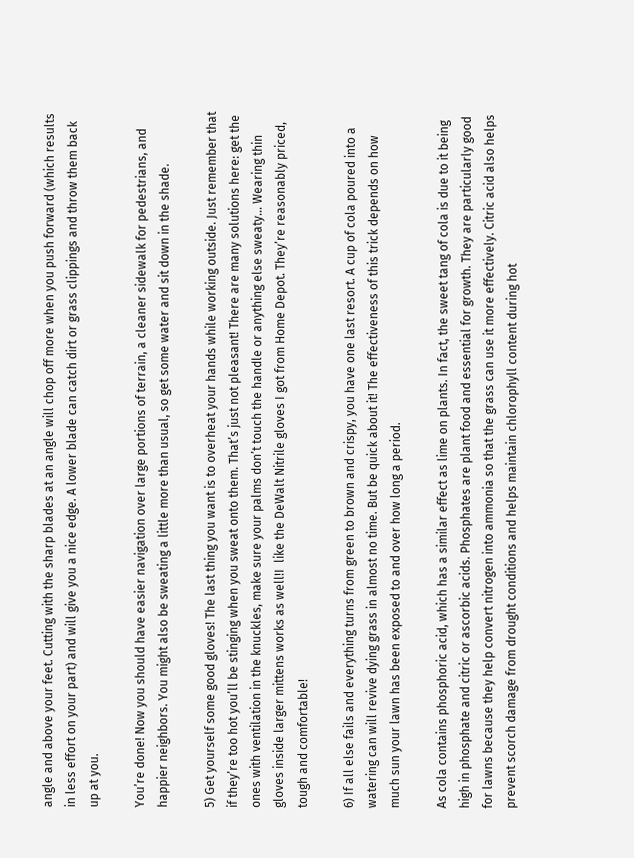angle and above your feet. Cutting with the sharp blades at an angle will chop off more when you push forward (which results in less effort on your part) and will give you a nice edge. A lower blade can catch dirt or grass clippings and throw them back up at you.

You’re done! Now you should have easier navigation over large portions of terrain, a cleaner sidewalk for pedestrians, and happier neighbors. You might also be sweating a little more than usual, so get some water and sit down in the shade.

5) Get yourself some good gloves! The last thing you want is to overheat your hands while working outside. Just remember that if they’re too hot you’ll be stinging when you sweat onto them. That’s just not pleasant! There are many solutions here: get the ones with ventilation in the knuckles, make sure your palms don’t touch the handle or anything else sweaty… Wearing thin gloves inside larger mittens works as well!I  like the DeWalt Nitrile gloves I got from Home Depot. They’re reasonably priced, tough and comfortable!

6) If all else fails and everything turns from green to brown and crispy, you have one last resort. A cup of cola poured into a watering can will revive dying grass in almost no time. But be quick about it! The effectiveness of this trick depends on how much sun your lawn has been exposed to and over how long a period.

As cola contains phosphoric acid, which has a similar effect as lime on plants. In fact, the sweet tang of cola is due to it being high in phosphate and citric or ascorbic acids. Phosphates are plant food and essential for growth. They are particularly good for lawns because they help convert nitrogen into ammonia so that the grass can use it more effectively. Citric acid also helps prevent scorch damage from drought conditions and helps maintain chlorophyll content during hot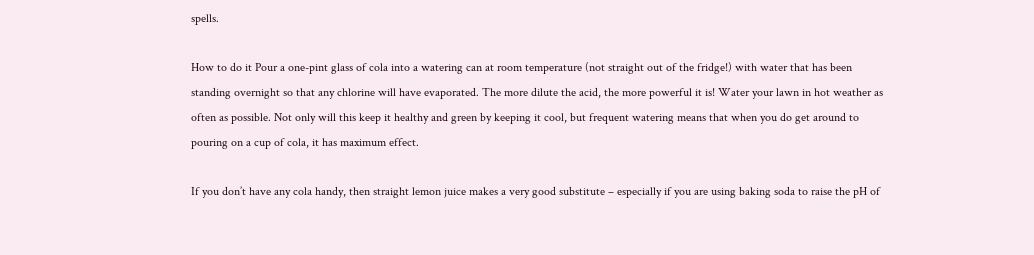spells.

How to do it Pour a one-pint glass of cola into a watering can at room temperature (not straight out of the fridge!) with water that has been standing overnight so that any chlorine will have evaporated. The more dilute the acid, the more powerful it is! Water your lawn in hot weather as often as possible. Not only will this keep it healthy and green by keeping it cool, but frequent watering means that when you do get around to pouring on a cup of cola, it has maximum effect.

If you don’t have any cola handy, then straight lemon juice makes a very good substitute – especially if you are using baking soda to raise the pH of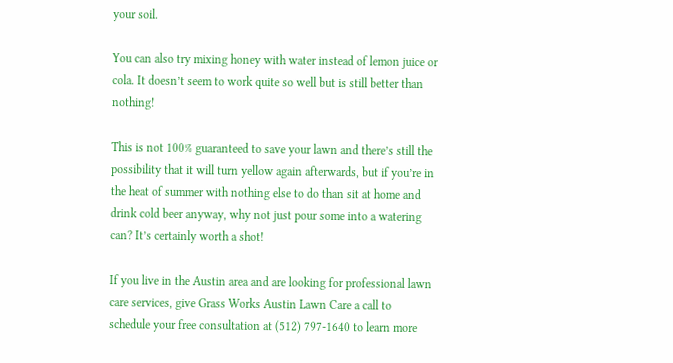your soil.

You can also try mixing honey with water instead of lemon juice or cola. It doesn’t seem to work quite so well but is still better than nothing!

This is not 100% guaranteed to save your lawn and there’s still the possibility that it will turn yellow again afterwards, but if you’re in the heat of summer with nothing else to do than sit at home and drink cold beer anyway, why not just pour some into a watering can? It’s certainly worth a shot!

If you live in the Austin area and are looking for professional lawn care services, give Grass Works Austin Lawn Care a call to schedule your free consultation at (512) 797-1640 to learn more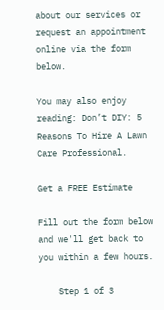about our services or request an appointment online via the form below.

You may also enjoy reading: Don’t DIY: 5 Reasons To Hire A Lawn Care Professional.

Get a FREE Estimate

Fill out the form below and we'll get back to you within a few hours.

    Step 1 of 3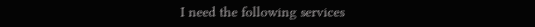I need the following services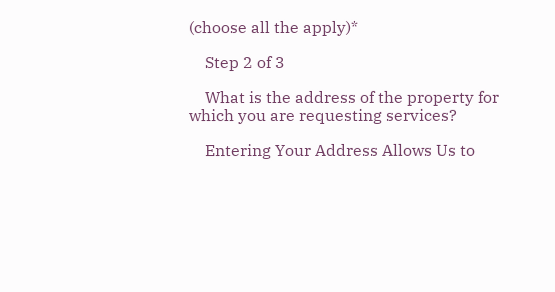(choose all the apply)*

    Step 2 of 3

    What is the address of the property for which you are requesting services?

    Entering Your Address Allows Us to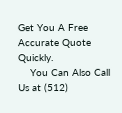Get You A Free Accurate Quote Quickly.
    You Can Also Call Us at (512)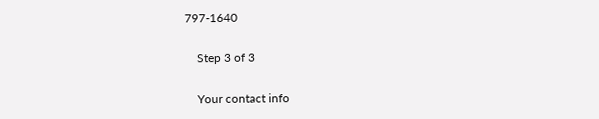797-1640

    Step 3 of 3

    Your contact info